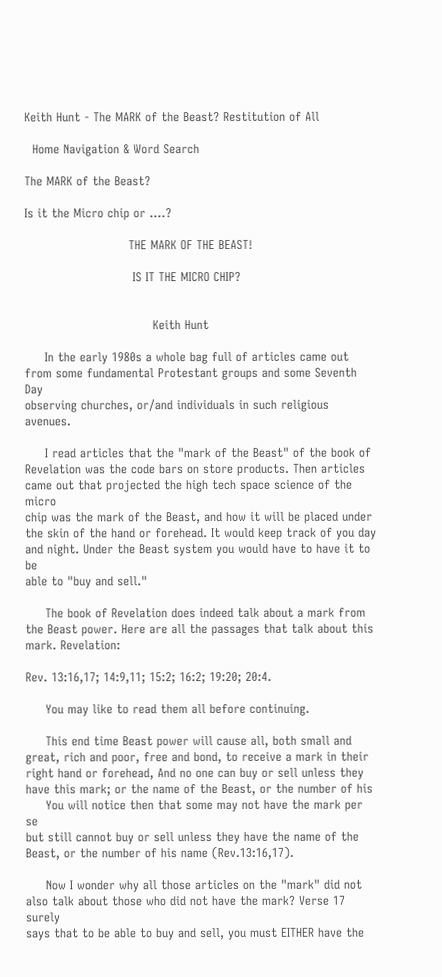Keith Hunt - The MARK of the Beast? Restitution of All

  Home Navigation & Word Search

The MARK of the Beast?

Is it the Micro chip or ....?

                          THE MARK OF THE BEAST!

                           IS IT THE MICRO CHIP?


                                Keith Hunt

     In the early 1980s a whole bag full of articles came out
from some fundamental Protestant groups and some Seventh Day
observing churches, or/and individuals in such religious avenues.

     I read articles that the "mark of the Beast" of the book of
Revelation was the code bars on store products. Then articles
came out that projected the high tech space science of the micro
chip was the mark of the Beast, and how it will be placed under
the skin of the hand or forehead. It would keep track of you day
and night. Under the Beast system you would have to have it to be
able to "buy and sell."

     The book of Revelation does indeed talk about a mark from
the Beast power. Here are all the passages that talk about this
mark. Revelation:

Rev. 13:16,17; 14:9,11; 15:2; 16:2; 19:20; 20:4.

     You may like to read them all before continuing.

     This end time Beast power will cause all, both small and
great, rich and poor, free and bond, to receive a mark in their
right hand or forehead, And no one can buy or sell unless they
have this mark; or the name of the Beast, or the number of his
     You will notice then that some may not have the mark per se
but still cannot buy or sell unless they have the name of the
Beast, or the number of his name (Rev.13:16,17).

     Now I wonder why all those articles on the "mark" did not
also talk about those who did not have the mark? Verse 17 surely
says that to be able to buy and sell, you must EITHER have the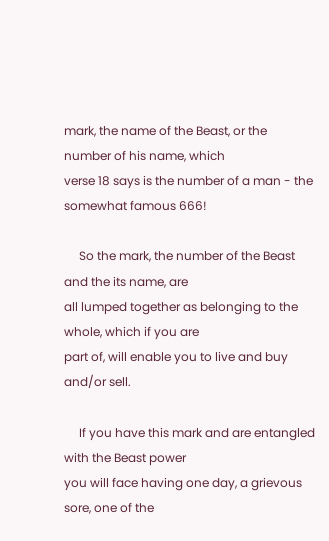mark, the name of the Beast, or the number of his name, which
verse 18 says is the number of a man - the somewhat famous 666!

     So the mark, the number of the Beast and the its name, are
all lumped together as belonging to the whole, which if you are
part of, will enable you to live and buy and/or sell.

     If you have this mark and are entangled with the Beast power
you will face having one day, a grievous sore, one of the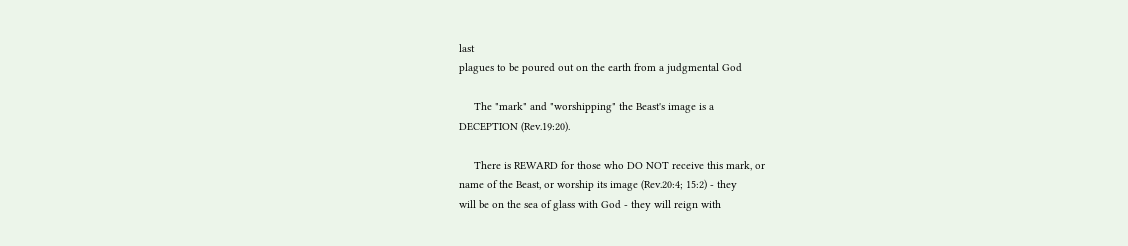last
plagues to be poured out on the earth from a judgmental God

     The "mark" and "worshipping" the Beast's image is a
DECEPTION (Rev.19:20).

     There is REWARD for those who DO NOT receive this mark, or
name of the Beast, or worship its image (Rev.20:4; 15:2) - they
will be on the sea of glass with God - they will reign with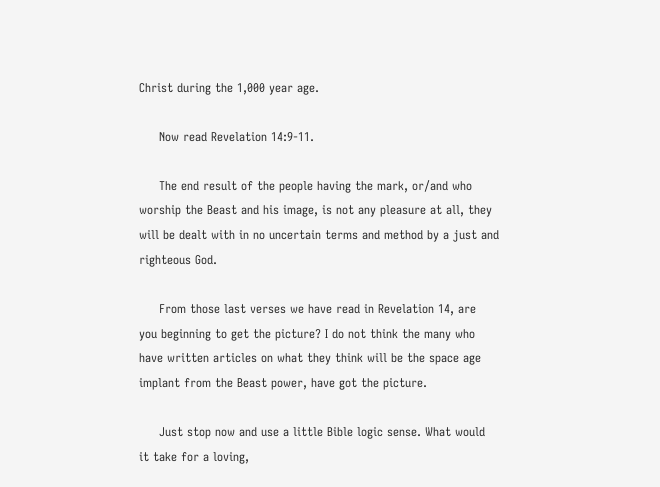Christ during the 1,000 year age.

     Now read Revelation 14:9-11.

     The end result of the people having the mark, or/and who
worship the Beast and his image, is not any pleasure at all, they
will be dealt with in no uncertain terms and method by a just and
righteous God.

     From those last verses we have read in Revelation 14, are
you beginning to get the picture? I do not think the many who
have written articles on what they think will be the space age
implant from the Beast power, have got the picture.

     Just stop now and use a little Bible logic sense. What would
it take for a loving,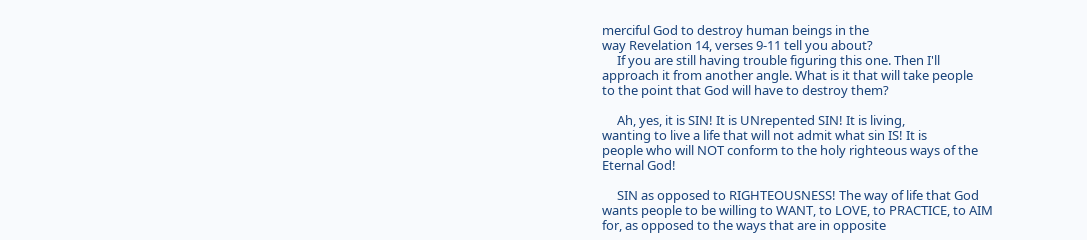merciful God to destroy human beings in the
way Revelation 14, verses 9-11 tell you about?
     If you are still having trouble figuring this one. Then I'll
approach it from another angle. What is it that will take people
to the point that God will have to destroy them?

     Ah, yes, it is SIN! It is UNrepented SIN! It is living,
wanting to live a life that will not admit what sin IS! It is
people who will NOT conform to the holy righteous ways of the
Eternal God!

     SIN as opposed to RIGHTEOUSNESS! The way of life that God
wants people to be willing to WANT, to LOVE, to PRACTICE, to AIM
for, as opposed to the ways that are in opposite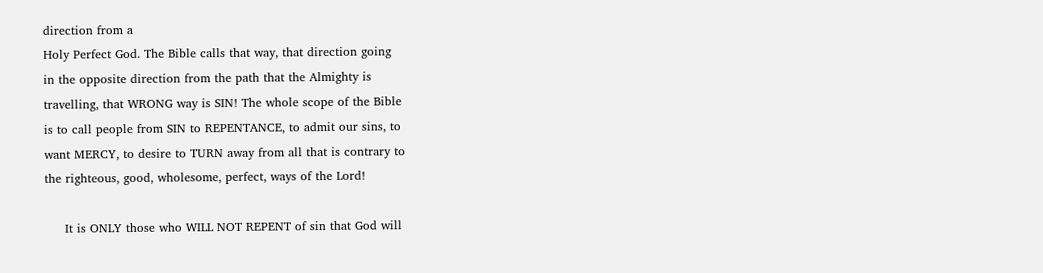direction from a
Holy Perfect God. The Bible calls that way, that direction going
in the opposite direction from the path that the Almighty is
travelling, that WRONG way is SIN! The whole scope of the Bible
is to call people from SIN to REPENTANCE, to admit our sins, to
want MERCY, to desire to TURN away from all that is contrary to
the righteous, good, wholesome, perfect, ways of the Lord!

     It is ONLY those who WILL NOT REPENT of sin that God will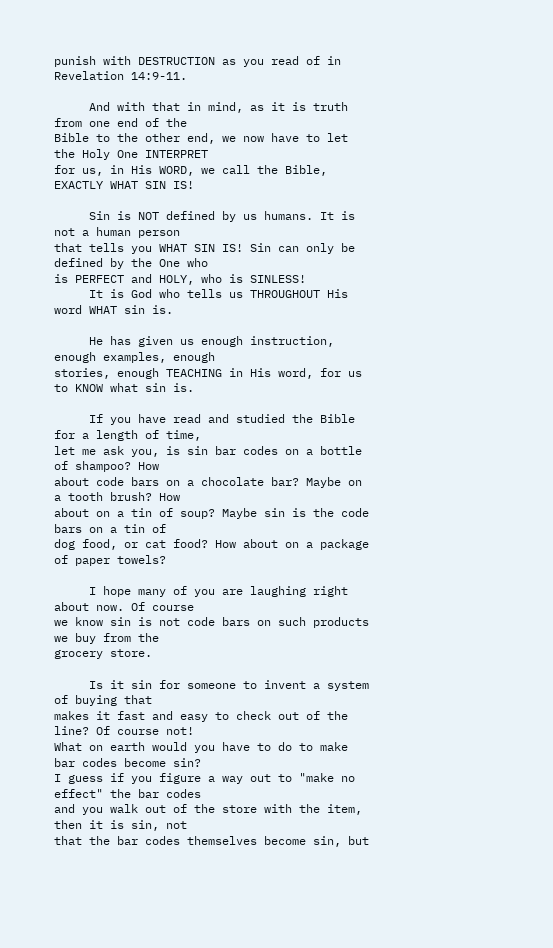punish with DESTRUCTION as you read of in Revelation 14:9-11.

     And with that in mind, as it is truth from one end of the
Bible to the other end, we now have to let the Holy One INTERPRET
for us, in His WORD, we call the Bible, EXACTLY WHAT SIN IS!

     Sin is NOT defined by us humans. It is not a human person
that tells you WHAT SIN IS! Sin can only be defined by the One who
is PERFECT and HOLY, who is SINLESS!
     It is God who tells us THROUGHOUT His word WHAT sin is.

     He has given us enough instruction, enough examples, enough
stories, enough TEACHING in His word, for us to KNOW what sin is.

     If you have read and studied the Bible for a length of time,
let me ask you, is sin bar codes on a bottle of shampoo? How
about code bars on a chocolate bar? Maybe on a tooth brush? How
about on a tin of soup? Maybe sin is the code bars on a tin of
dog food, or cat food? How about on a package of paper towels?

     I hope many of you are laughing right about now. Of course
we know sin is not code bars on such products we buy from the
grocery store.

     Is it sin for someone to invent a system of buying that
makes it fast and easy to check out of the line? Of course not!
What on earth would you have to do to make bar codes become sin?
I guess if you figure a way out to "make no effect" the bar codes
and you walk out of the store with the item, then it is sin, not
that the bar codes themselves become sin, but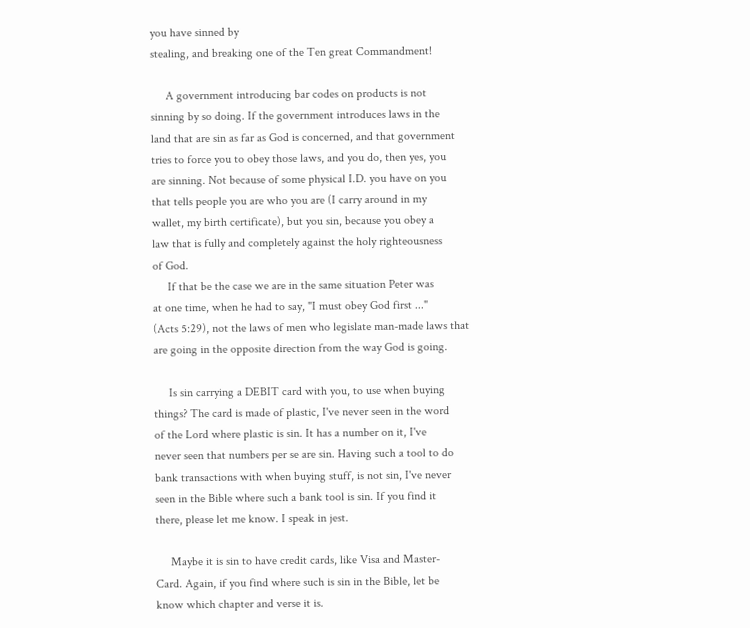you have sinned by
stealing, and breaking one of the Ten great Commandment!

     A government introducing bar codes on products is not
sinning by so doing. If the government introduces laws in the
land that are sin as far as God is concerned, and that government
tries to force you to obey those laws, and you do, then yes, you
are sinning. Not because of some physical I.D. you have on you
that tells people you are who you are (I carry around in my
wallet, my birth certificate), but you sin, because you obey a
law that is fully and completely against the holy righteousness
of God.
     If that be the case we are in the same situation Peter was
at one time, when he had to say, "I must obey God first ..."
(Acts 5:29), not the laws of men who legislate man-made laws that
are going in the opposite direction from the way God is going.

     Is sin carrying a DEBIT card with you, to use when buying
things? The card is made of plastic, I've never seen in the word
of the Lord where plastic is sin. It has a number on it, I've
never seen that numbers per se are sin. Having such a tool to do
bank transactions with when buying stuff, is not sin, I've never
seen in the Bible where such a bank tool is sin. If you find it
there, please let me know. I speak in jest.

     Maybe it is sin to have credit cards, like Visa and Master-
Card. Again, if you find where such is sin in the Bible, let be
know which chapter and verse it is.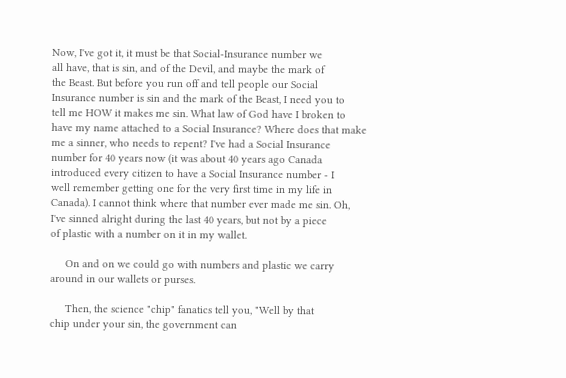Now, I've got it, it must be that Social-Insurance number we
all have, that is sin, and of the Devil, and maybe the mark of
the Beast. But before you run off and tell people our Social
Insurance number is sin and the mark of the Beast, I need you to
tell me HOW it makes me sin. What law of God have I broken to
have my name attached to a Social Insurance? Where does that make
me a sinner, who needs to repent? I've had a Social Insurance
number for 40 years now (it was about 40 years ago Canada
introduced every citizen to have a Social Insurance number - I
well remember getting one for the very first time in my life in
Canada). I cannot think where that number ever made me sin. Oh,
I've sinned alright during the last 40 years, but not by a piece
of plastic with a number on it in my wallet.

     On and on we could go with numbers and plastic we carry
around in our wallets or purses.

     Then, the science "chip" fanatics tell you, "Well by that
chip under your sin, the government can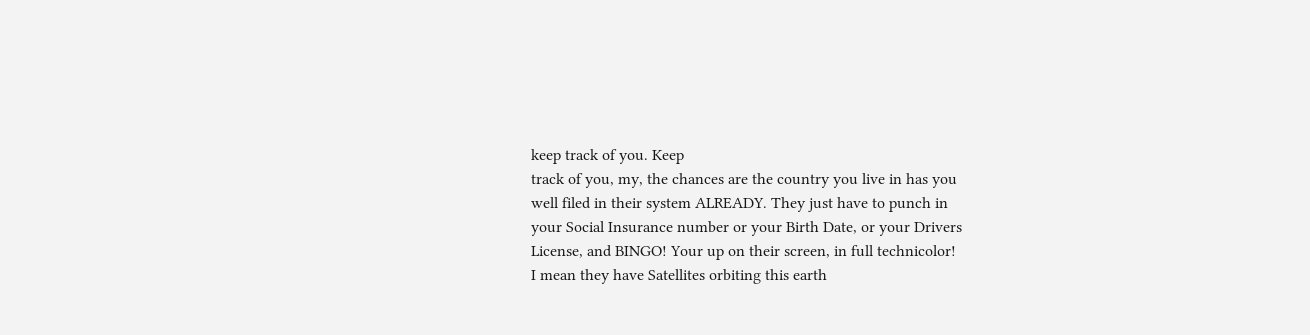keep track of you. Keep
track of you, my, the chances are the country you live in has you
well filed in their system ALREADY. They just have to punch in
your Social Insurance number or your Birth Date, or your Drivers
License, and BINGO! Your up on their screen, in full technicolor!
I mean they have Satellites orbiting this earth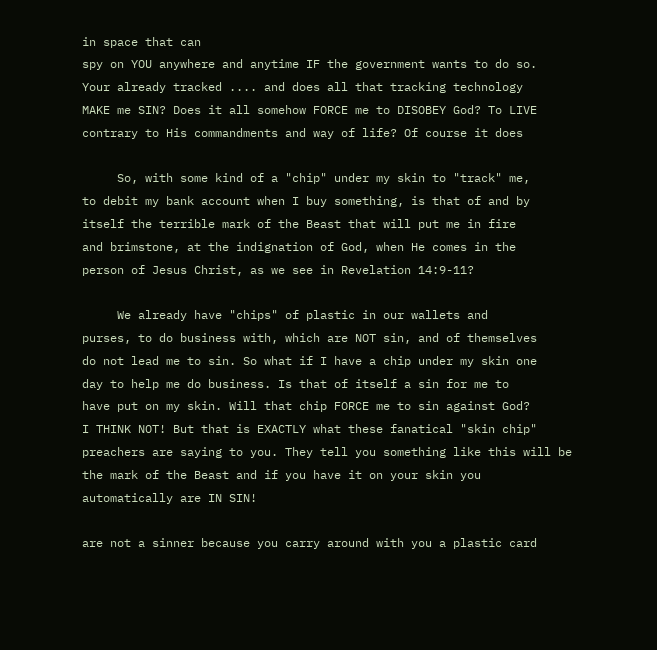in space that can
spy on YOU anywhere and anytime IF the government wants to do so.
Your already tracked .... and does all that tracking technology
MAKE me SIN? Does it all somehow FORCE me to DISOBEY God? To LIVE
contrary to His commandments and way of life? Of course it does

     So, with some kind of a "chip" under my skin to "track" me,
to debit my bank account when I buy something, is that of and by
itself the terrible mark of the Beast that will put me in fire
and brimstone, at the indignation of God, when He comes in the
person of Jesus Christ, as we see in Revelation 14:9-11?

     We already have "chips" of plastic in our wallets and
purses, to do business with, which are NOT sin, and of themselves
do not lead me to sin. So what if I have a chip under my skin one
day to help me do business. Is that of itself a sin for me to
have put on my skin. Will that chip FORCE me to sin against God?
I THINK NOT! But that is EXACTLY what these fanatical "skin chip"
preachers are saying to you. They tell you something like this will be
the mark of the Beast and if you have it on your skin you
automatically are IN SIN!

are not a sinner because you carry around with you a plastic card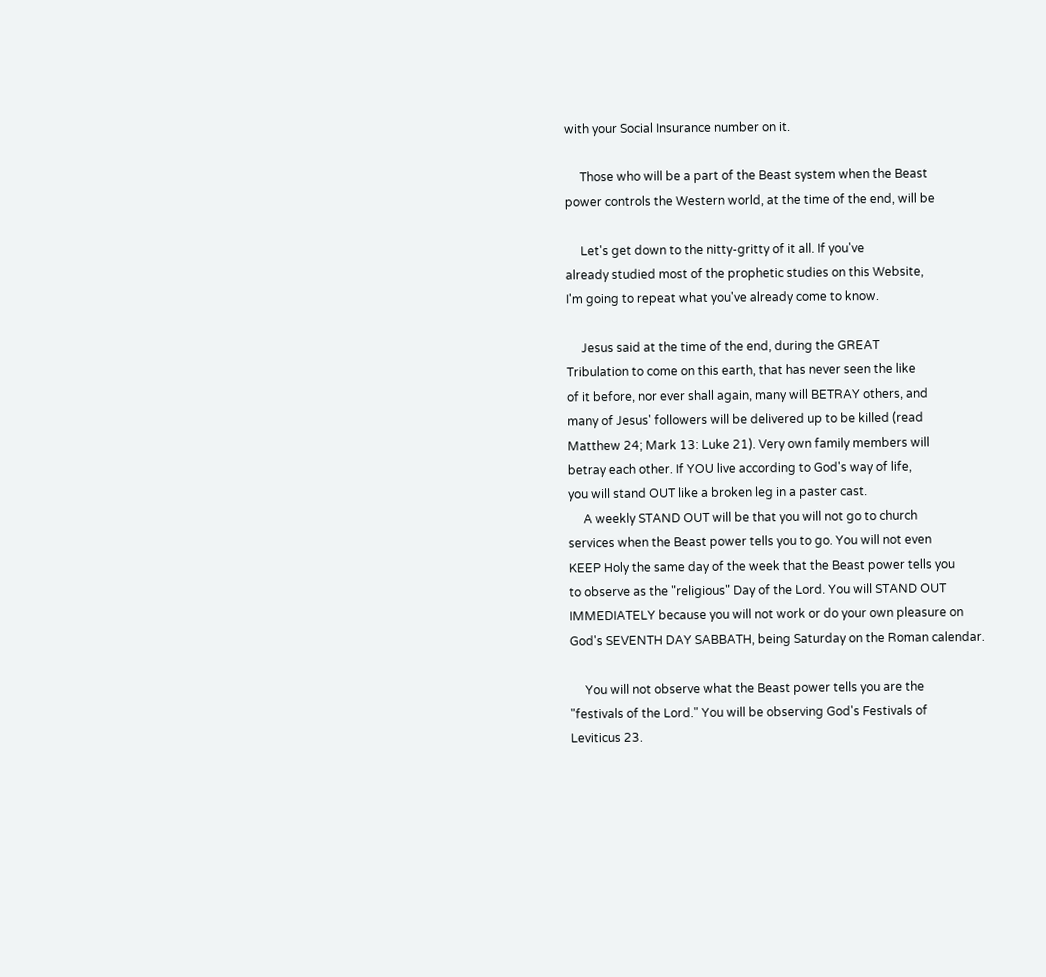with your Social Insurance number on it.

     Those who will be a part of the Beast system when the Beast
power controls the Western world, at the time of the end, will be

     Let's get down to the nitty-gritty of it all. If you've
already studied most of the prophetic studies on this Website,
I'm going to repeat what you've already come to know.

     Jesus said at the time of the end, during the GREAT
Tribulation to come on this earth, that has never seen the like
of it before, nor ever shall again, many will BETRAY others, and
many of Jesus' followers will be delivered up to be killed (read
Matthew 24; Mark 13: Luke 21). Very own family members will
betray each other. If YOU live according to God's way of life,
you will stand OUT like a broken leg in a paster cast.
     A weekly STAND OUT will be that you will not go to church
services when the Beast power tells you to go. You will not even
KEEP Holy the same day of the week that the Beast power tells you
to observe as the "religious" Day of the Lord. You will STAND OUT
IMMEDIATELY because you will not work or do your own pleasure on
God's SEVENTH DAY SABBATH, being Saturday on the Roman calendar.

     You will not observe what the Beast power tells you are the
"festivals of the Lord." You will be observing God's Festivals of
Leviticus 23.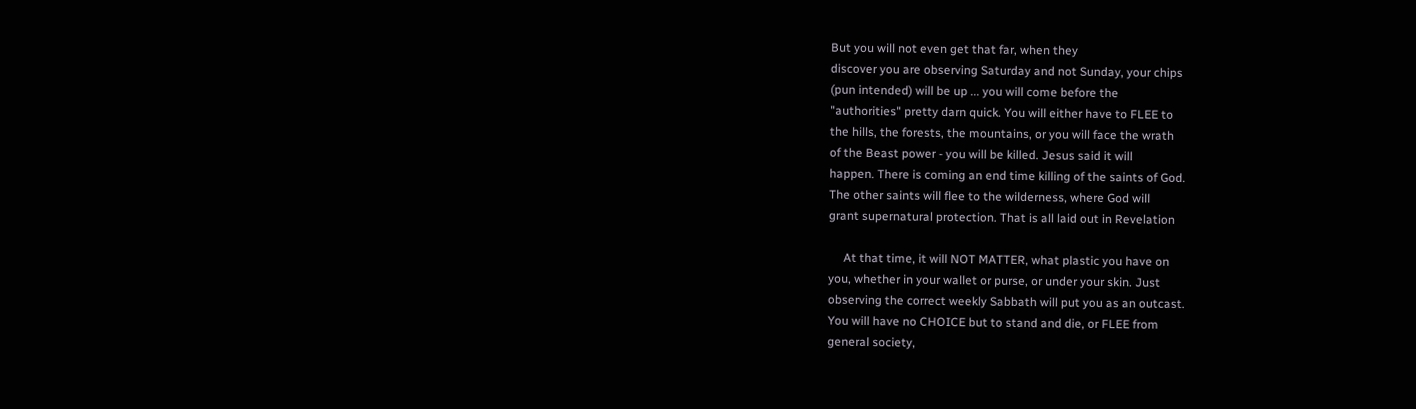But you will not even get that far, when they
discover you are observing Saturday and not Sunday, your chips
(pun intended) will be up ... you will come before the
"authorities" pretty darn quick. You will either have to FLEE to
the hills, the forests, the mountains, or you will face the wrath
of the Beast power - you will be killed. Jesus said it will
happen. There is coming an end time killing of the saints of God.
The other saints will flee to the wilderness, where God will
grant supernatural protection. That is all laid out in Revelation

     At that time, it will NOT MATTER, what plastic you have on
you, whether in your wallet or purse, or under your skin. Just
observing the correct weekly Sabbath will put you as an outcast.
You will have no CHOICE but to stand and die, or FLEE from
general society,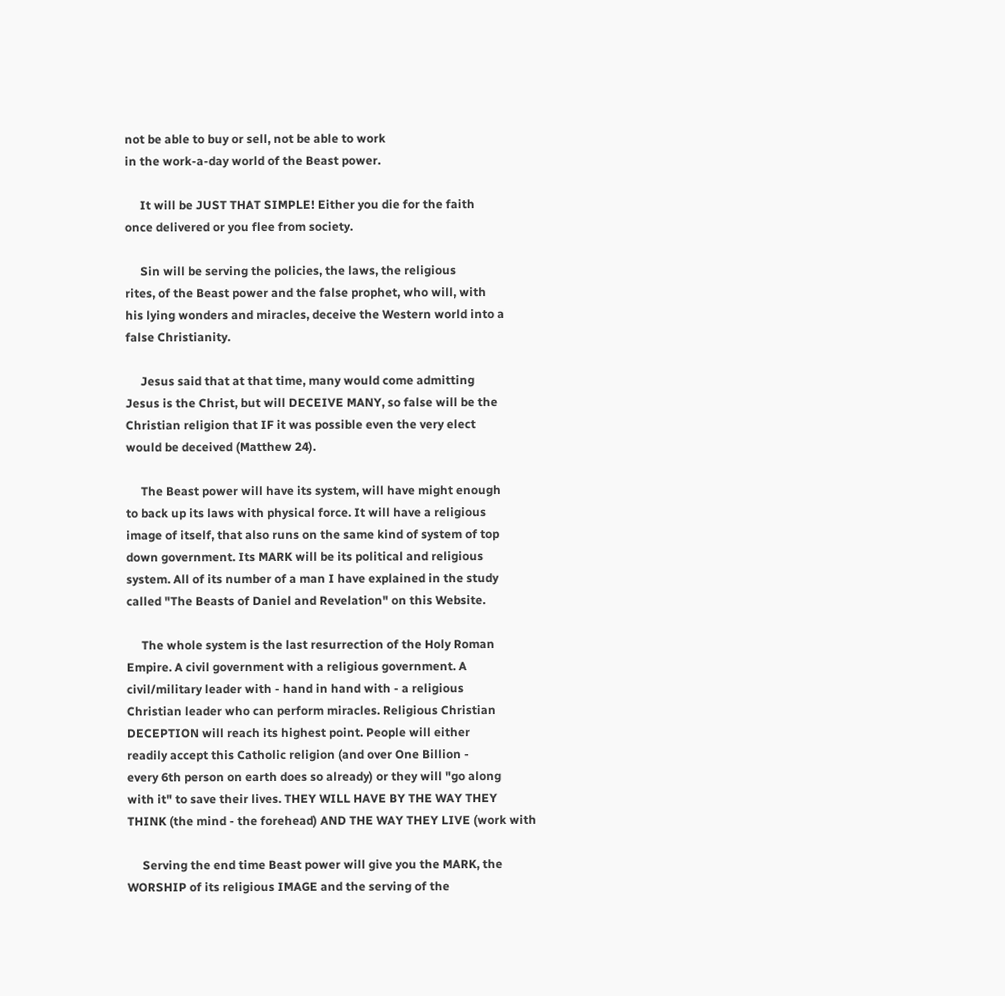not be able to buy or sell, not be able to work
in the work-a-day world of the Beast power.

     It will be JUST THAT SIMPLE! Either you die for the faith
once delivered or you flee from society.

     Sin will be serving the policies, the laws, the religious
rites, of the Beast power and the false prophet, who will, with
his lying wonders and miracles, deceive the Western world into a
false Christianity.

     Jesus said that at that time, many would come admitting
Jesus is the Christ, but will DECEIVE MANY, so false will be the
Christian religion that IF it was possible even the very elect
would be deceived (Matthew 24).

     The Beast power will have its system, will have might enough
to back up its laws with physical force. It will have a religious
image of itself, that also runs on the same kind of system of top
down government. Its MARK will be its political and religious
system. All of its number of a man I have explained in the study
called "The Beasts of Daniel and Revelation" on this Website.

     The whole system is the last resurrection of the Holy Roman
Empire. A civil government with a religious government. A
civil/military leader with - hand in hand with - a religious
Christian leader who can perform miracles. Religious Christian
DECEPTION will reach its highest point. People will either
readily accept this Catholic religion (and over One Billion -
every 6th person on earth does so already) or they will "go along
with it" to save their lives. THEY WILL HAVE BY THE WAY THEY
THINK (the mind - the forehead) AND THE WAY THEY LIVE (work with

     Serving the end time Beast power will give you the MARK, the
WORSHIP of its religious IMAGE and the serving of the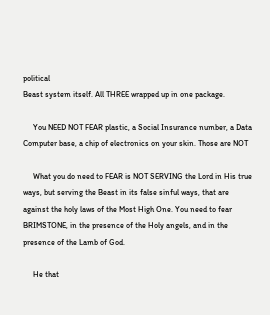political
Beast system itself. All THREE wrapped up in one package.

     You NEED NOT FEAR plastic, a Social Insurance number, a Data
Computer base, a chip of electronics on your skin. Those are NOT

     What you do need to FEAR is NOT SERVING the Lord in His true
ways, but serving the Beast in its false sinful ways, that are
against the holy laws of the Most High One. You need to fear
BRIMSTONE, in the presence of the Holy angels, and in the
presence of the Lamb of God.

     He that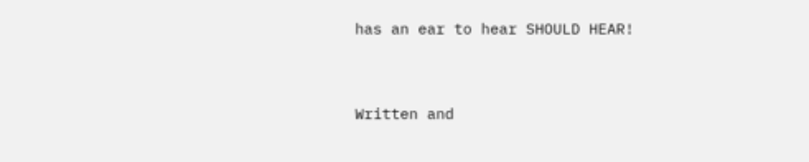has an ear to hear SHOULD HEAR!


Written and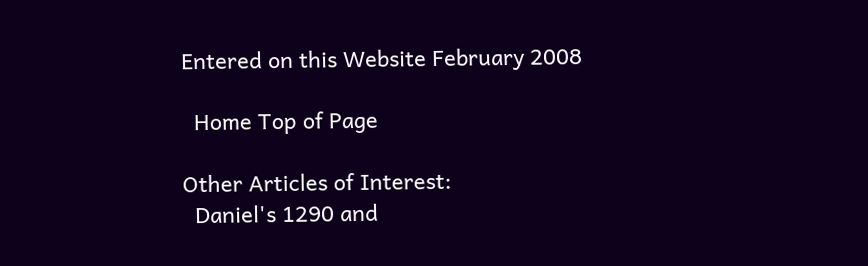Entered on this Website February 2008

  Home Top of Page

Other Articles of Interest:
  Daniel's 1290 and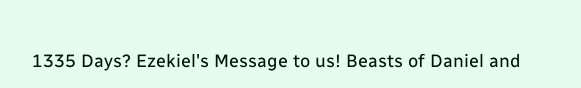1335 Days? Ezekiel's Message to us! Beasts of Daniel and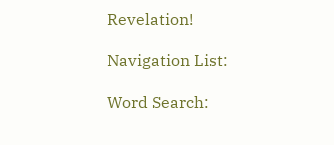Revelation!

Navigation List:

Word Search: